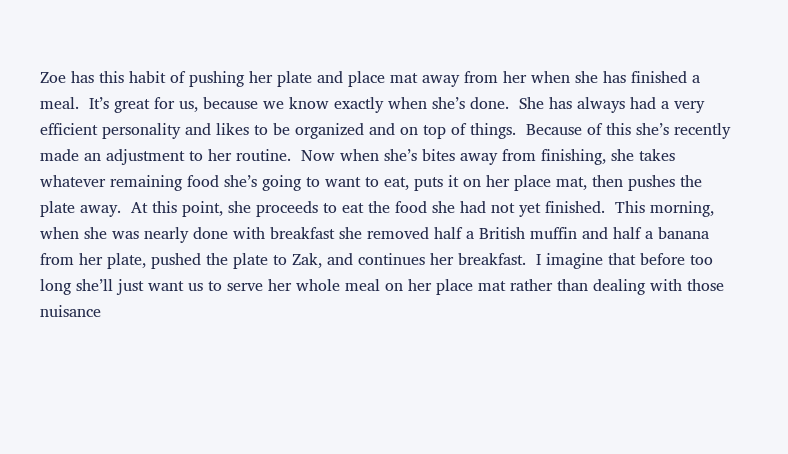Zoe has this habit of pushing her plate and place mat away from her when she has finished a meal.  It’s great for us, because we know exactly when she’s done.  She has always had a very efficient personality and likes to be organized and on top of things.  Because of this she’s recently made an adjustment to her routine.  Now when she’s bites away from finishing, she takes whatever remaining food she’s going to want to eat, puts it on her place mat, then pushes the plate away.  At this point, she proceeds to eat the food she had not yet finished.  This morning, when she was nearly done with breakfast she removed half a British muffin and half a banana from her plate, pushed the plate to Zak, and continues her breakfast.  I imagine that before too long she’ll just want us to serve her whole meal on her place mat rather than dealing with those nuisance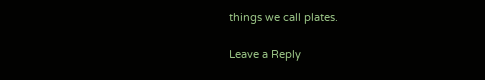things we call plates.

Leave a Reply